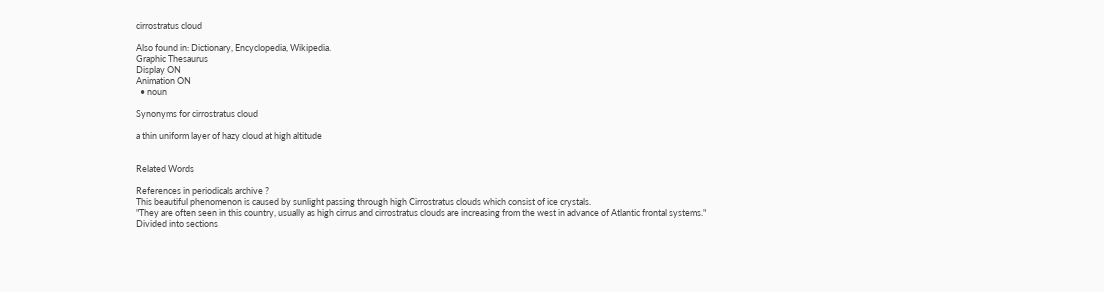cirrostratus cloud

Also found in: Dictionary, Encyclopedia, Wikipedia.
Graphic Thesaurus
Display ON
Animation ON
  • noun

Synonyms for cirrostratus cloud

a thin uniform layer of hazy cloud at high altitude


Related Words

References in periodicals archive ?
This beautiful phenomenon is caused by sunlight passing through high Cirrostratus clouds which consist of ice crystals.
"They are often seen in this country, usually as high cirrus and cirrostratus clouds are increasing from the west in advance of Atlantic frontal systems."
Divided into sections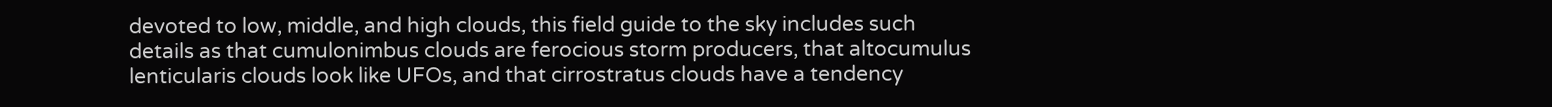devoted to low, middle, and high clouds, this field guide to the sky includes such details as that cumulonimbus clouds are ferocious storm producers, that altocumulus lenticularis clouds look like UFOs, and that cirrostratus clouds have a tendency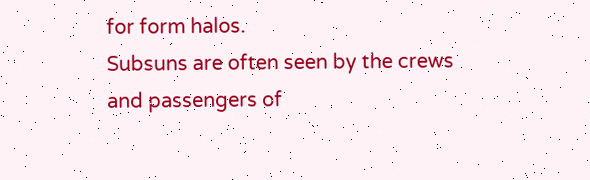for form halos.
Subsuns are often seen by the crews and passengers of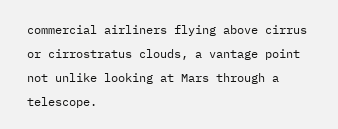commercial airliners flying above cirrus or cirrostratus clouds, a vantage point not unlike looking at Mars through a telescope.